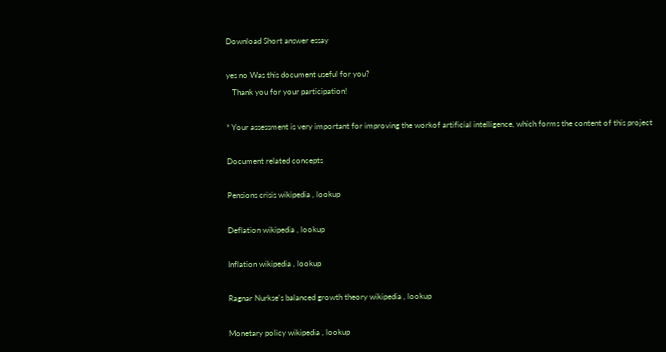Download Short answer essay

yes no Was this document useful for you?
   Thank you for your participation!

* Your assessment is very important for improving the workof artificial intelligence, which forms the content of this project

Document related concepts

Pensions crisis wikipedia , lookup

Deflation wikipedia , lookup

Inflation wikipedia , lookup

Ragnar Nurkse's balanced growth theory wikipedia , lookup

Monetary policy wikipedia , lookup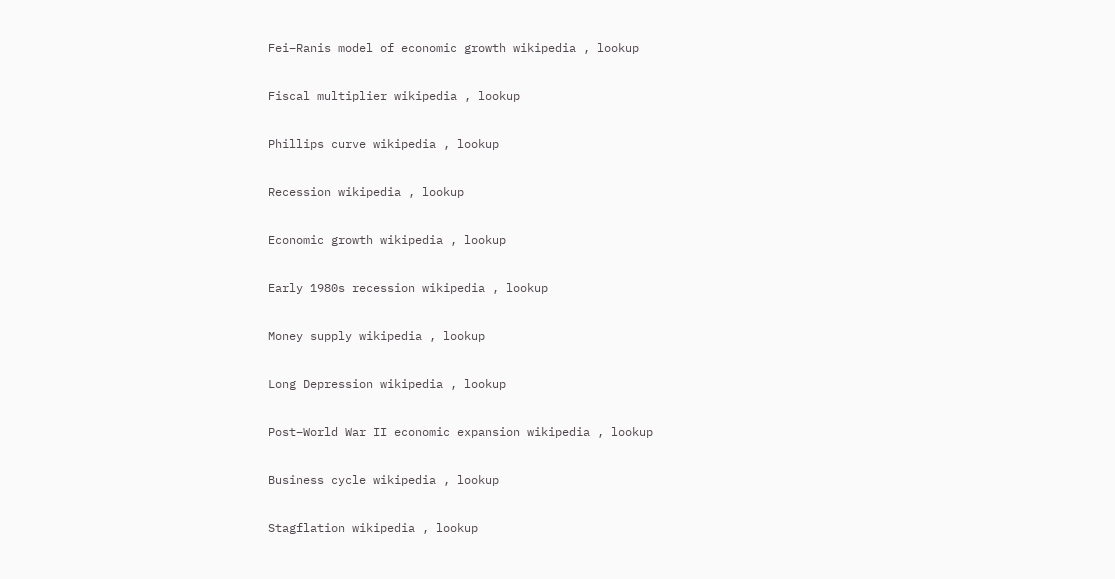Fei–Ranis model of economic growth wikipedia , lookup

Fiscal multiplier wikipedia , lookup

Phillips curve wikipedia , lookup

Recession wikipedia , lookup

Economic growth wikipedia , lookup

Early 1980s recession wikipedia , lookup

Money supply wikipedia , lookup

Long Depression wikipedia , lookup

Post–World War II economic expansion wikipedia , lookup

Business cycle wikipedia , lookup

Stagflation wikipedia , lookup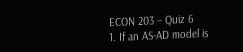ECON 203 – Quiz 6
1. If an AS-AD model is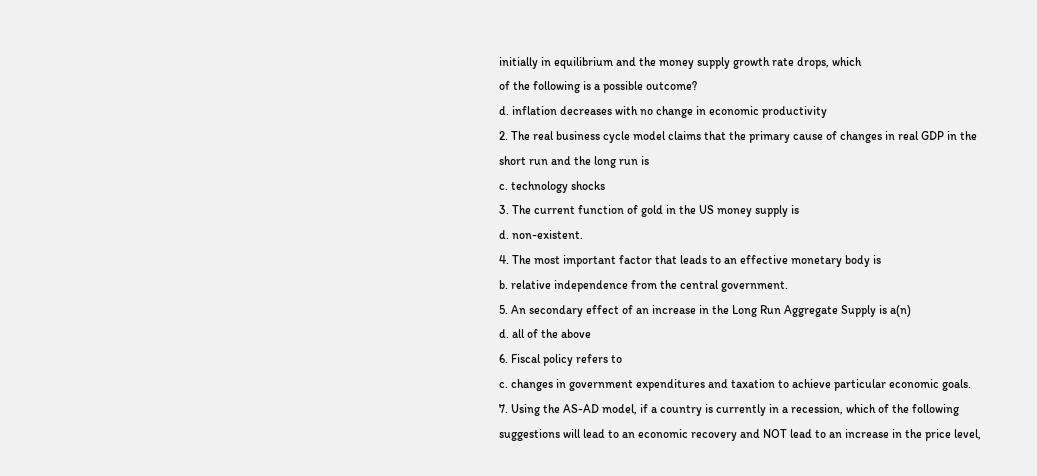initially in equilibrium and the money supply growth rate drops, which
of the following is a possible outcome?
d. inflation decreases with no change in economic productivity
2. The real business cycle model claims that the primary cause of changes in real GDP in the
short run and the long run is
c. technology shocks
3. The current function of gold in the US money supply is
d. non-existent.
4. The most important factor that leads to an effective monetary body is
b. relative independence from the central government.
5. An secondary effect of an increase in the Long Run Aggregate Supply is a(n)
d. all of the above
6. Fiscal policy refers to
c. changes in government expenditures and taxation to achieve particular economic goals.
7. Using the AS-AD model, if a country is currently in a recession, which of the following
suggestions will lead to an economic recovery and NOT lead to an increase in the price level,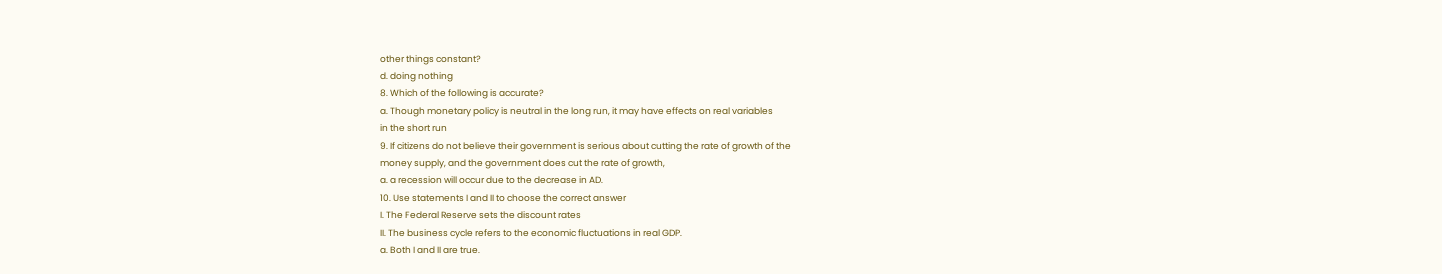other things constant?
d. doing nothing
8. Which of the following is accurate?
a. Though monetary policy is neutral in the long run, it may have effects on real variables
in the short run
9. If citizens do not believe their government is serious about cutting the rate of growth of the
money supply, and the government does cut the rate of growth,
a. a recession will occur due to the decrease in AD.
10. Use statements I and II to choose the correct answer
I. The Federal Reserve sets the discount rates
II. The business cycle refers to the economic fluctuations in real GDP.
a. Both I and II are true.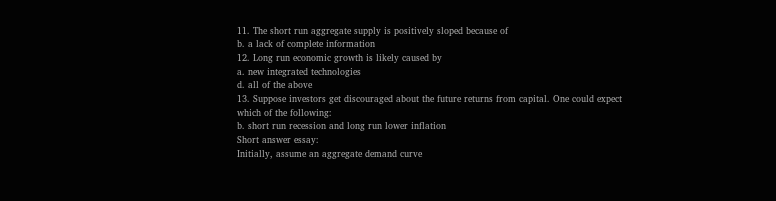11. The short run aggregate supply is positively sloped because of
b. a lack of complete information
12. Long run economic growth is likely caused by
a. new integrated technologies
d. all of the above
13. Suppose investors get discouraged about the future returns from capital. One could expect
which of the following:
b. short run recession and long run lower inflation
Short answer essay:
Initially, assume an aggregate demand curve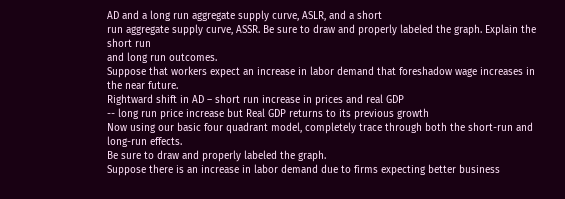AD and a long run aggregate supply curve, ASLR, and a short
run aggregate supply curve, ASSR. Be sure to draw and properly labeled the graph. Explain the short run
and long run outcomes.
Suppose that workers expect an increase in labor demand that foreshadow wage increases in
the near future.
Rightward shift in AD – short run increase in prices and real GDP
-- long run price increase but Real GDP returns to its previous growth
Now using our basic four quadrant model, completely trace through both the short-run and long-run effects.
Be sure to draw and properly labeled the graph.
Suppose there is an increase in labor demand due to firms expecting better business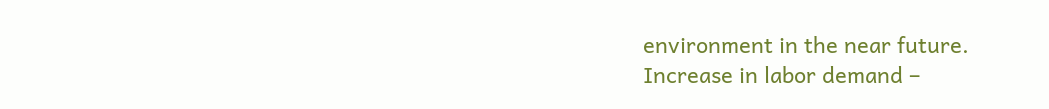environment in the near future.
Increase in labor demand –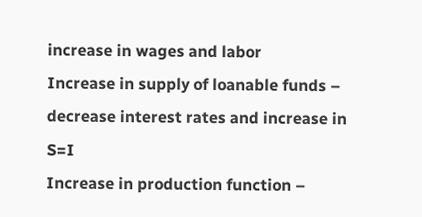increase in wages and labor
Increase in supply of loanable funds – decrease interest rates and increase in S=I
Increase in production function –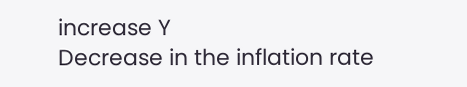increase Y
Decrease in the inflation rate